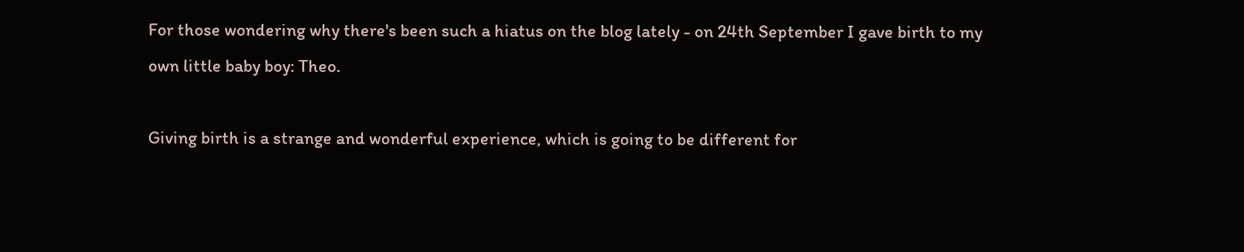For those wondering why there's been such a hiatus on the blog lately - on 24th September I gave birth to my own little baby boy: Theo.

Giving birth is a strange and wonderful experience, which is going to be different for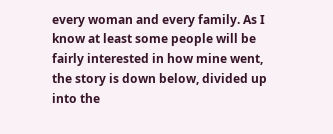every woman and every family. As I know at least some people will be fairly interested in how mine went, the story is down below, divided up into the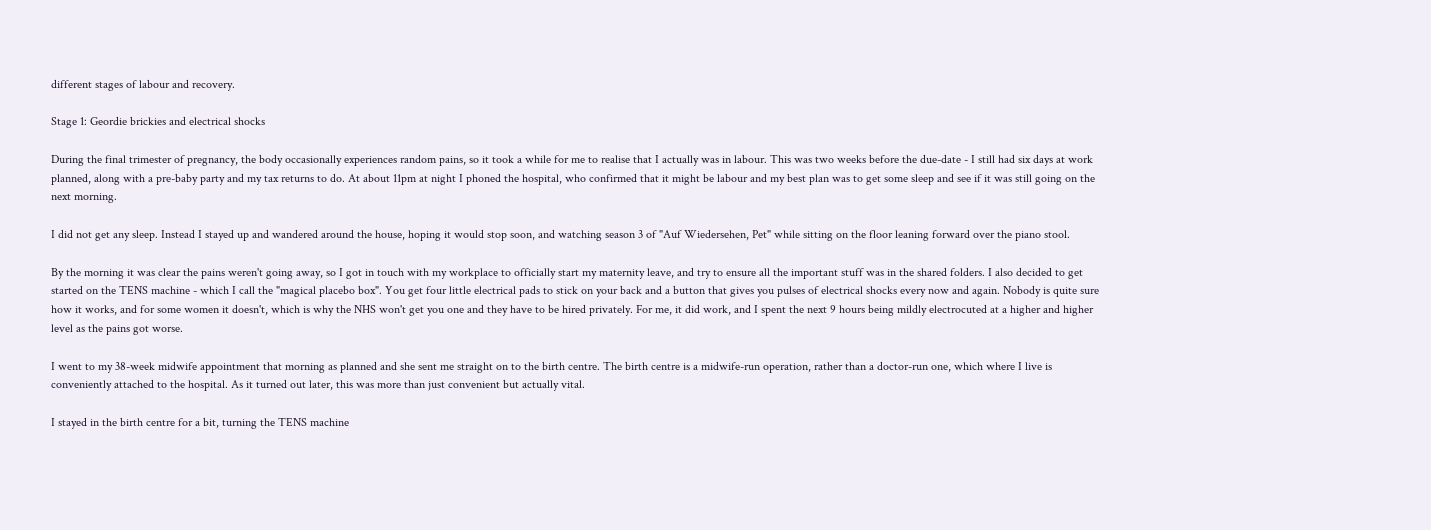different stages of labour and recovery.

Stage 1: Geordie brickies and electrical shocks

During the final trimester of pregnancy, the body occasionally experiences random pains, so it took a while for me to realise that I actually was in labour. This was two weeks before the due-date - I still had six days at work planned, along with a pre-baby party and my tax returns to do. At about 11pm at night I phoned the hospital, who confirmed that it might be labour and my best plan was to get some sleep and see if it was still going on the next morning.

I did not get any sleep. Instead I stayed up and wandered around the house, hoping it would stop soon, and watching season 3 of "Auf Wiedersehen, Pet" while sitting on the floor leaning forward over the piano stool.

By the morning it was clear the pains weren't going away, so I got in touch with my workplace to officially start my maternity leave, and try to ensure all the important stuff was in the shared folders. I also decided to get started on the TENS machine - which I call the "magical placebo box". You get four little electrical pads to stick on your back and a button that gives you pulses of electrical shocks every now and again. Nobody is quite sure how it works, and for some women it doesn't, which is why the NHS won't get you one and they have to be hired privately. For me, it did work, and I spent the next 9 hours being mildly electrocuted at a higher and higher level as the pains got worse.

I went to my 38-week midwife appointment that morning as planned and she sent me straight on to the birth centre. The birth centre is a midwife-run operation, rather than a doctor-run one, which where I live is conveniently attached to the hospital. As it turned out later, this was more than just convenient but actually vital.

I stayed in the birth centre for a bit, turning the TENS machine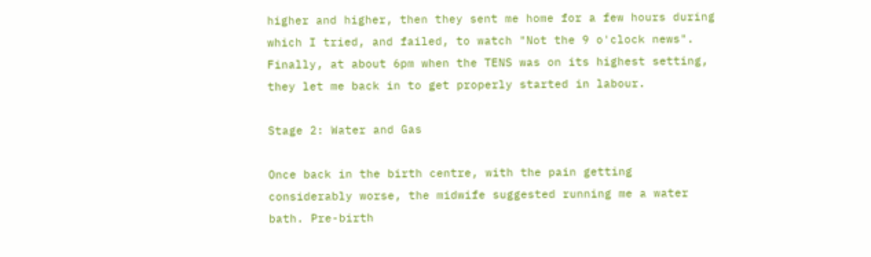higher and higher, then they sent me home for a few hours during which I tried, and failed, to watch "Not the 9 o'clock news". Finally, at about 6pm when the TENS was on its highest setting, they let me back in to get properly started in labour.

Stage 2: Water and Gas

Once back in the birth centre, with the pain getting considerably worse, the midwife suggested running me a water bath. Pre-birth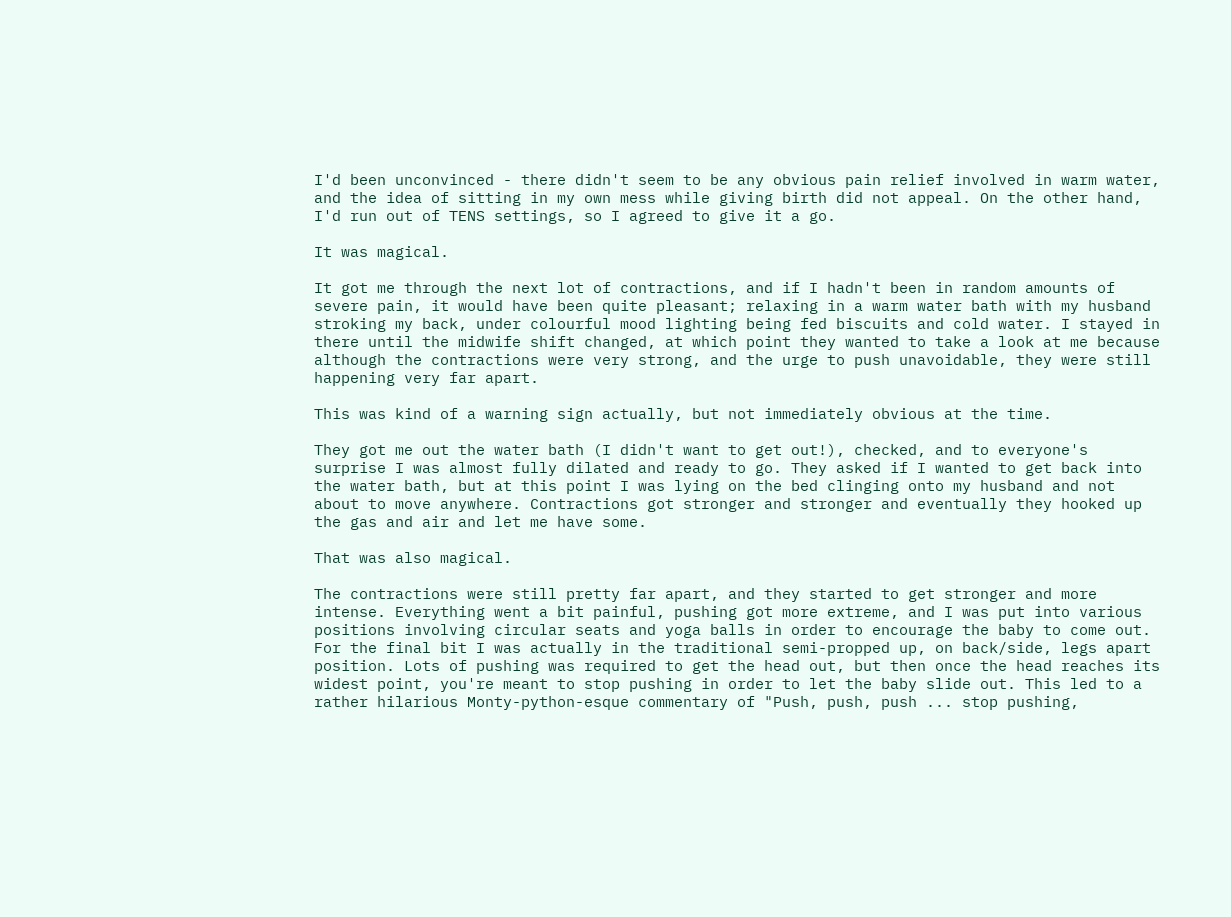I'd been unconvinced - there didn't seem to be any obvious pain relief involved in warm water, and the idea of sitting in my own mess while giving birth did not appeal. On the other hand, I'd run out of TENS settings, so I agreed to give it a go.

It was magical.

It got me through the next lot of contractions, and if I hadn't been in random amounts of severe pain, it would have been quite pleasant; relaxing in a warm water bath with my husband stroking my back, under colourful mood lighting being fed biscuits and cold water. I stayed in there until the midwife shift changed, at which point they wanted to take a look at me because although the contractions were very strong, and the urge to push unavoidable, they were still happening very far apart.

This was kind of a warning sign actually, but not immediately obvious at the time.

They got me out the water bath (I didn't want to get out!), checked, and to everyone's surprise I was almost fully dilated and ready to go. They asked if I wanted to get back into the water bath, but at this point I was lying on the bed clinging onto my husband and not about to move anywhere. Contractions got stronger and stronger and eventually they hooked up the gas and air and let me have some.

That was also magical.

The contractions were still pretty far apart, and they started to get stronger and more intense. Everything went a bit painful, pushing got more extreme, and I was put into various positions involving circular seats and yoga balls in order to encourage the baby to come out. For the final bit I was actually in the traditional semi-propped up, on back/side, legs apart position. Lots of pushing was required to get the head out, but then once the head reaches its widest point, you're meant to stop pushing in order to let the baby slide out. This led to a rather hilarious Monty-python-esque commentary of "Push, push, push ... stop pushing,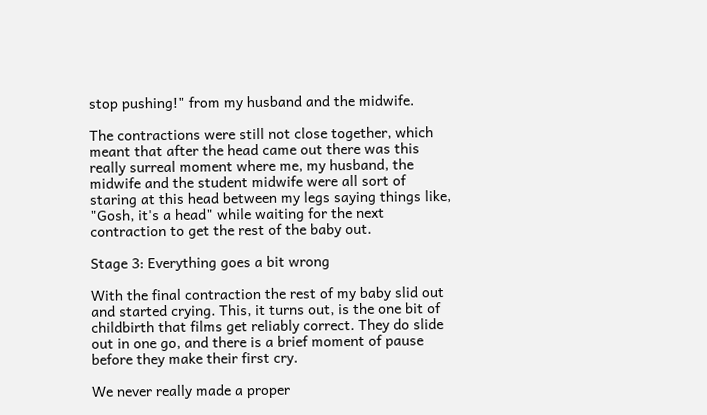stop pushing!" from my husband and the midwife.

The contractions were still not close together, which meant that after the head came out there was this really surreal moment where me, my husband, the midwife and the student midwife were all sort of staring at this head between my legs saying things like, "Gosh, it's a head" while waiting for the next contraction to get the rest of the baby out.

Stage 3: Everything goes a bit wrong

With the final contraction the rest of my baby slid out and started crying. This, it turns out, is the one bit of childbirth that films get reliably correct. They do slide out in one go, and there is a brief moment of pause before they make their first cry.

We never really made a proper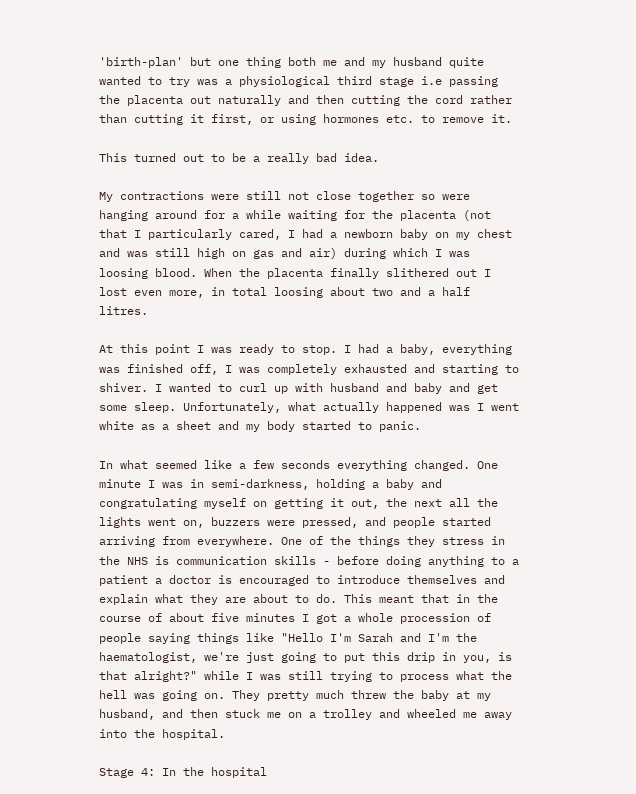'birth-plan' but one thing both me and my husband quite wanted to try was a physiological third stage i.e passing the placenta out naturally and then cutting the cord rather than cutting it first, or using hormones etc. to remove it.

This turned out to be a really bad idea.

My contractions were still not close together so were hanging around for a while waiting for the placenta (not that I particularly cared, I had a newborn baby on my chest and was still high on gas and air) during which I was loosing blood. When the placenta finally slithered out I lost even more, in total loosing about two and a half litres.

At this point I was ready to stop. I had a baby, everything was finished off, I was completely exhausted and starting to shiver. I wanted to curl up with husband and baby and get some sleep. Unfortunately, what actually happened was I went white as a sheet and my body started to panic.

In what seemed like a few seconds everything changed. One minute I was in semi-darkness, holding a baby and congratulating myself on getting it out, the next all the lights went on, buzzers were pressed, and people started arriving from everywhere. One of the things they stress in the NHS is communication skills - before doing anything to a patient a doctor is encouraged to introduce themselves and explain what they are about to do. This meant that in the course of about five minutes I got a whole procession of people saying things like "Hello I'm Sarah and I'm the haematologist, we're just going to put this drip in you, is that alright?" while I was still trying to process what the hell was going on. They pretty much threw the baby at my husband, and then stuck me on a trolley and wheeled me away into the hospital.

Stage 4: In the hospital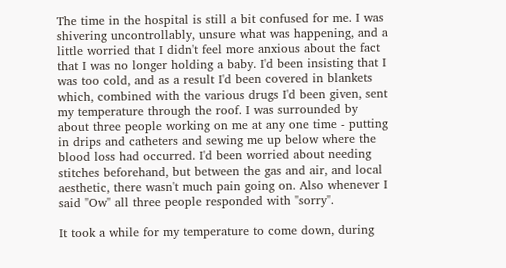The time in the hospital is still a bit confused for me. I was shivering uncontrollably, unsure what was happening, and a little worried that I didn't feel more anxious about the fact that I was no longer holding a baby. I'd been insisting that I was too cold, and as a result I'd been covered in blankets which, combined with the various drugs I'd been given, sent my temperature through the roof. I was surrounded by about three people working on me at any one time - putting in drips and catheters and sewing me up below where the blood loss had occurred. I'd been worried about needing stitches beforehand, but between the gas and air, and local aesthetic, there wasn't much pain going on. Also whenever I said "Ow" all three people responded with "sorry".

It took a while for my temperature to come down, during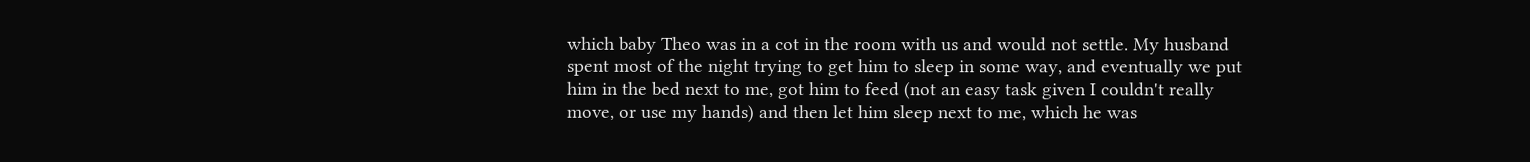which baby Theo was in a cot in the room with us and would not settle. My husband spent most of the night trying to get him to sleep in some way, and eventually we put him in the bed next to me, got him to feed (not an easy task given I couldn't really move, or use my hands) and then let him sleep next to me, which he was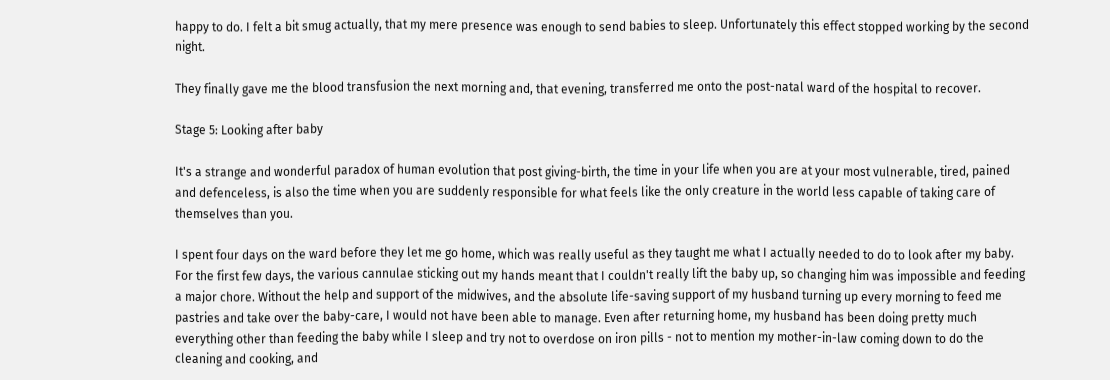happy to do. I felt a bit smug actually, that my mere presence was enough to send babies to sleep. Unfortunately this effect stopped working by the second night.

They finally gave me the blood transfusion the next morning and, that evening, transferred me onto the post-natal ward of the hospital to recover.

Stage 5: Looking after baby

It's a strange and wonderful paradox of human evolution that post giving-birth, the time in your life when you are at your most vulnerable, tired, pained and defenceless, is also the time when you are suddenly responsible for what feels like the only creature in the world less capable of taking care of themselves than you.

I spent four days on the ward before they let me go home, which was really useful as they taught me what I actually needed to do to look after my baby. For the first few days, the various cannulae sticking out my hands meant that I couldn't really lift the baby up, so changing him was impossible and feeding a major chore. Without the help and support of the midwives, and the absolute life-saving support of my husband turning up every morning to feed me pastries and take over the baby-care, I would not have been able to manage. Even after returning home, my husband has been doing pretty much everything other than feeding the baby while I sleep and try not to overdose on iron pills - not to mention my mother-in-law coming down to do the cleaning and cooking, and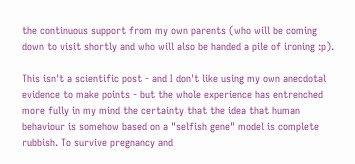the continuous support from my own parents (who will be coming down to visit shortly and who will also be handed a pile of ironing :p).

This isn't a scientific post - and I don't like using my own anecdotal evidence to make points - but the whole experience has entrenched more fully in my mind the certainty that the idea that human behaviour is somehow based on a "selfish gene" model is complete rubbish. To survive pregnancy and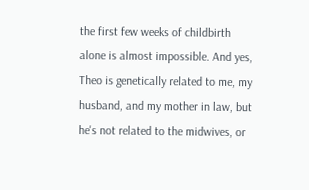the first few weeks of childbirth alone is almost impossible. And yes, Theo is genetically related to me, my husband, and my mother in law, but he's not related to the midwives, or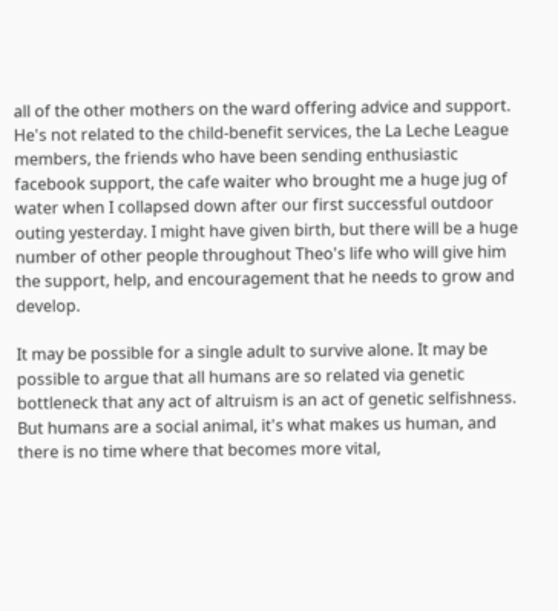all of the other mothers on the ward offering advice and support. He's not related to the child-benefit services, the La Leche League members, the friends who have been sending enthusiastic facebook support, the cafe waiter who brought me a huge jug of water when I collapsed down after our first successful outdoor outing yesterday. I might have given birth, but there will be a huge number of other people throughout Theo's life who will give him the support, help, and encouragement that he needs to grow and develop.

It may be possible for a single adult to survive alone. It may be possible to argue that all humans are so related via genetic bottleneck that any act of altruism is an act of genetic selfishness. But humans are a social animal, it's what makes us human, and there is no time where that becomes more vital,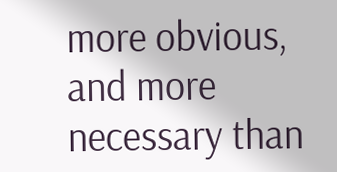more obvious, and more necessary than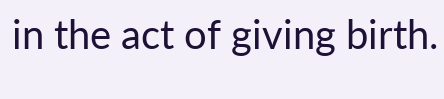in the act of giving birth.